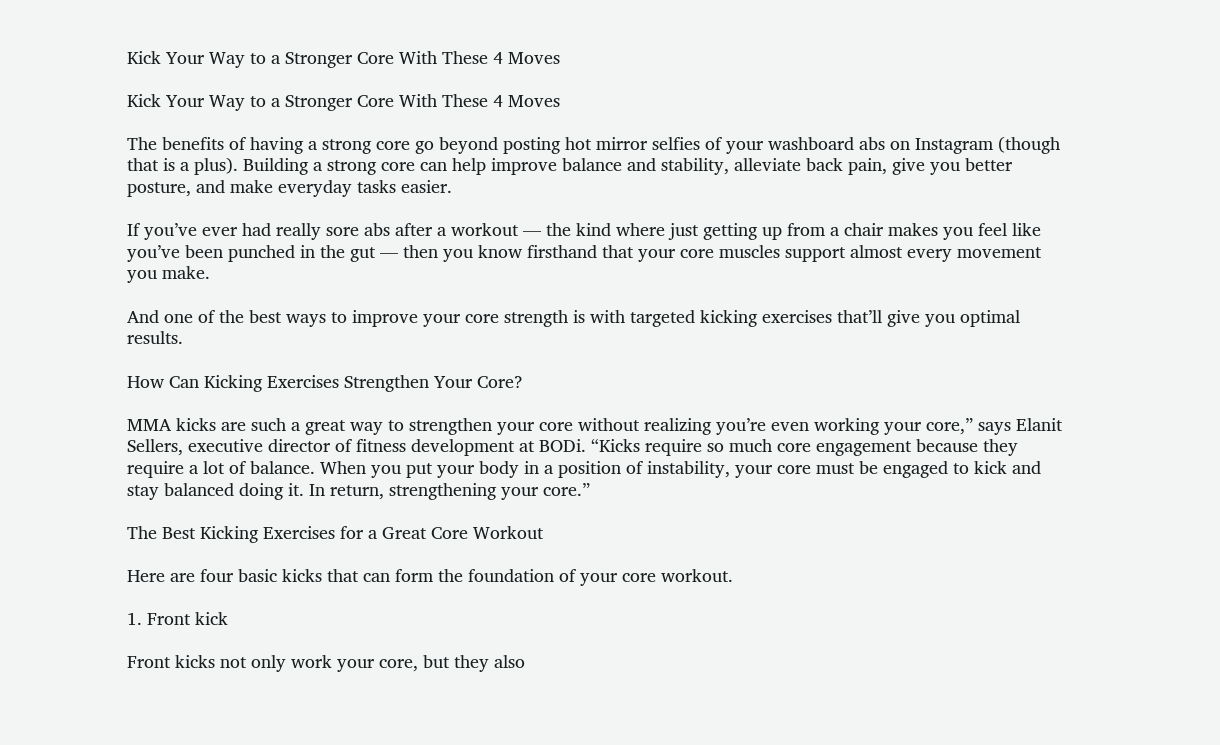Kick Your Way to a Stronger Core With These 4 Moves

Kick Your Way to a Stronger Core With These 4 Moves

The benefits of having a strong core go beyond posting hot mirror selfies of your washboard abs on Instagram (though that is a plus). Building a strong core can help improve balance and stability, alleviate back pain, give you better posture, and make everyday tasks easier.

If you’ve ever had really sore abs after a workout — the kind where just getting up from a chair makes you feel like you’ve been punched in the gut — then you know firsthand that your core muscles support almost every movement you make.

And one of the best ways to improve your core strength is with targeted kicking exercises that’ll give you optimal results.

How Can Kicking Exercises Strengthen Your Core?

MMA kicks are such a great way to strengthen your core without realizing you’re even working your core,” says Elanit Sellers, executive director of fitness development at BODi. “Kicks require so much core engagement because they require a lot of balance. When you put your body in a position of instability, your core must be engaged to kick and stay balanced doing it. In return, strengthening your core.”

The Best Kicking Exercises for a Great Core Workout

Here are four basic kicks that can form the foundation of your core workout.

1. Front kick

Front kicks not only work your core, but they also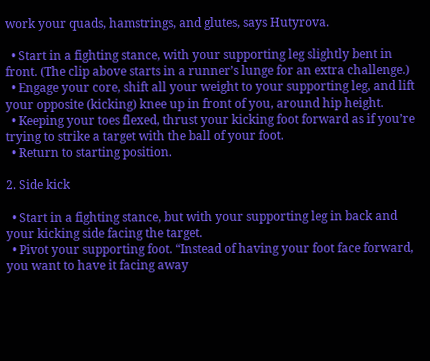work your quads, hamstrings, and glutes, says Hutyrova.

  • Start in a fighting stance, with your supporting leg slightly bent in front. (The clip above starts in a runner’s lunge for an extra challenge.)
  • Engage your core, shift all your weight to your supporting leg, and lift your opposite (kicking) knee up in front of you, around hip height.
  • Keeping your toes flexed, thrust your kicking foot forward as if you’re trying to strike a target with the ball of your foot.
  • Return to starting position.

2. Side kick

  • Start in a fighting stance, but with your supporting leg in back and your kicking side facing the target.
  • Pivot your supporting foot. “Instead of having your foot face forward, you want to have it facing away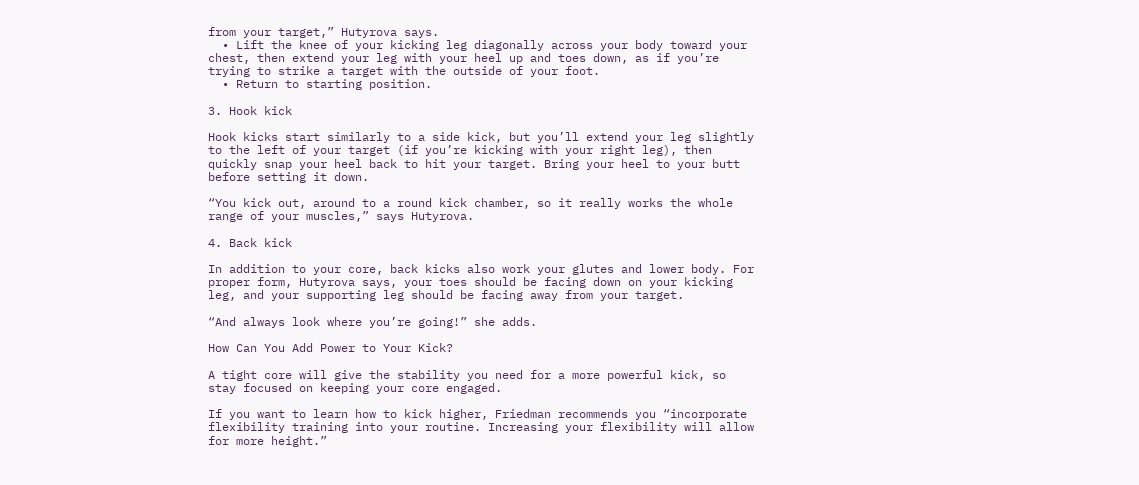from your target,” Hutyrova says.
  • Lift the knee of your kicking leg diagonally across your body toward your chest, then extend your leg with your heel up and toes down, as if you’re trying to strike a target with the outside of your foot.
  • Return to starting position.

3. Hook kick

Hook kicks start similarly to a side kick, but you’ll extend your leg slightly to the left of your target (if you’re kicking with your right leg), then quickly snap your heel back to hit your target. Bring your heel to your butt before setting it down.

“You kick out, around to a round kick chamber, so it really works the whole range of your muscles,” says Hutyrova.

4. Back kick

In addition to your core, back kicks also work your glutes and lower body. For proper form, Hutyrova says, your toes should be facing down on your kicking leg, and your supporting leg should be facing away from your target.

“And always look where you’re going!” she adds.

How Can You Add Power to Your Kick?

A tight core will give the stability you need for a more powerful kick, so stay focused on keeping your core engaged.

If you want to learn how to kick higher, Friedman recommends you “incorporate flexibility training into your routine. Increasing your flexibility will allow for more height.”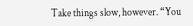Take things slow, however. “You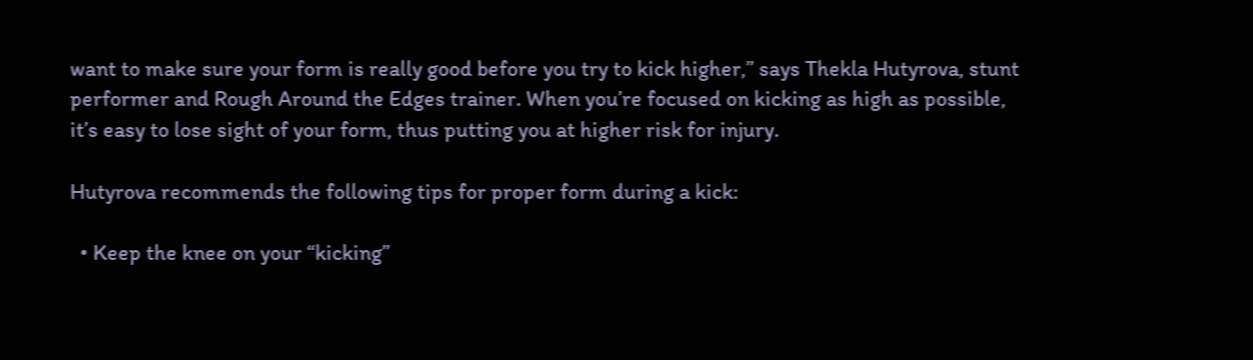want to make sure your form is really good before you try to kick higher,” says Thekla Hutyrova, stunt performer and Rough Around the Edges trainer. When you’re focused on kicking as high as possible, it’s easy to lose sight of your form, thus putting you at higher risk for injury.

Hutyrova recommends the following tips for proper form during a kick:

  • Keep the knee on your “kicking”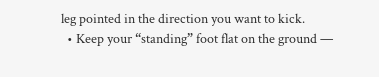leg pointed in the direction you want to kick.
  • Keep your “standing” foot flat on the ground —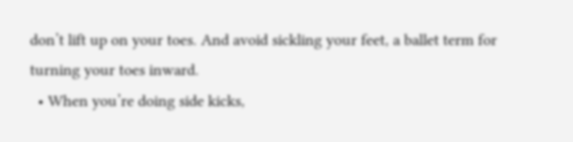don’t lift up on your toes. And avoid sickling your feet, a ballet term for turning your toes inward.
  • When you’re doing side kicks,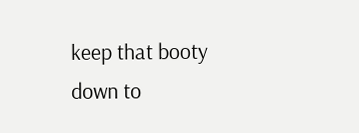keep that booty down to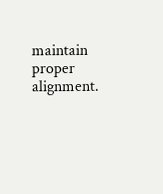maintain proper alignment.